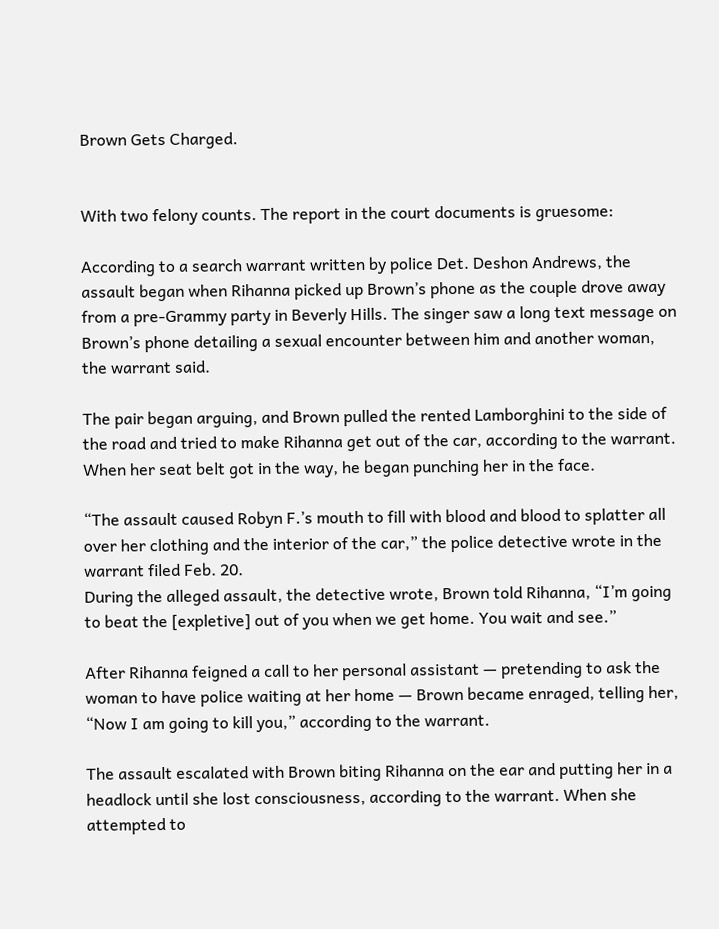Brown Gets Charged.


With two felony counts. The report in the court documents is gruesome:

According to a search warrant written by police Det. Deshon Andrews, the assault began when Rihanna picked up Brown’s phone as the couple drove away from a pre-Grammy party in Beverly Hills. The singer saw a long text message on Brown’s phone detailing a sexual encounter between him and another woman, the warrant said.

The pair began arguing, and Brown pulled the rented Lamborghini to the side of the road and tried to make Rihanna get out of the car, according to the warrant. When her seat belt got in the way, he began punching her in the face.

“The assault caused Robyn F.’s mouth to fill with blood and blood to splatter all over her clothing and the interior of the car,” the police detective wrote in the warrant filed Feb. 20.
During the alleged assault, the detective wrote, Brown told Rihanna, “I’m going to beat the [expletive] out of you when we get home. You wait and see.”

After Rihanna feigned a call to her personal assistant — pretending to ask the woman to have police waiting at her home — Brown became enraged, telling her, “Now I am going to kill you,” according to the warrant.

The assault escalated with Brown biting Rihanna on the ear and putting her in a headlock until she lost consciousness, according to the warrant. When she attempted to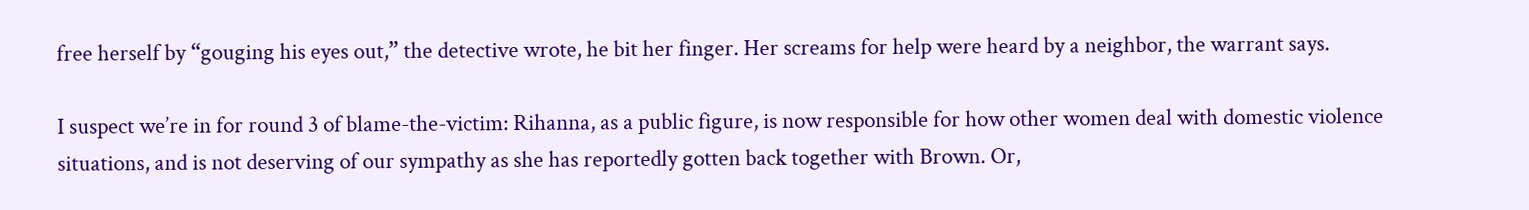free herself by “gouging his eyes out,” the detective wrote, he bit her finger. Her screams for help were heard by a neighbor, the warrant says.

I suspect we’re in for round 3 of blame-the-victim: Rihanna, as a public figure, is now responsible for how other women deal with domestic violence situations, and is not deserving of our sympathy as she has reportedly gotten back together with Brown. Or,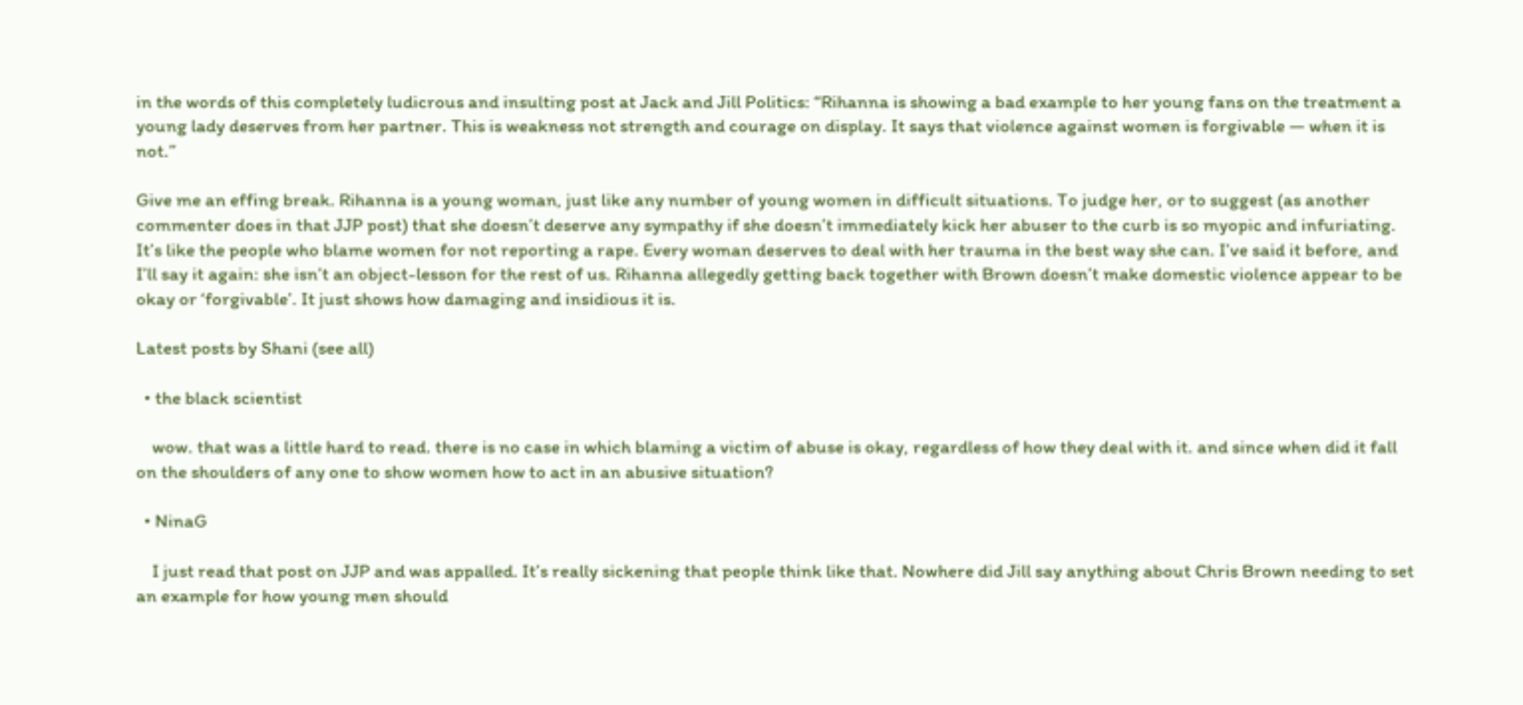in the words of this completely ludicrous and insulting post at Jack and Jill Politics: “Rihanna is showing a bad example to her young fans on the treatment a young lady deserves from her partner. This is weakness not strength and courage on display. It says that violence against women is forgivable — when it is not.”

Give me an effing break. Rihanna is a young woman, just like any number of young women in difficult situations. To judge her, or to suggest (as another commenter does in that JJP post) that she doesn’t deserve any sympathy if she doesn’t immediately kick her abuser to the curb is so myopic and infuriating. It’s like the people who blame women for not reporting a rape. Every woman deserves to deal with her trauma in the best way she can. I’ve said it before, and I’ll say it again: she isn’t an object-lesson for the rest of us. Rihanna allegedly getting back together with Brown doesn’t make domestic violence appear to be okay or ‘forgivable’. It just shows how damaging and insidious it is.

Latest posts by Shani (see all)

  • the black scientist

    wow. that was a little hard to read. there is no case in which blaming a victim of abuse is okay, regardless of how they deal with it. and since when did it fall on the shoulders of any one to show women how to act in an abusive situation?

  • NinaG

    I just read that post on JJP and was appalled. It’s really sickening that people think like that. Nowhere did Jill say anything about Chris Brown needing to set an example for how young men should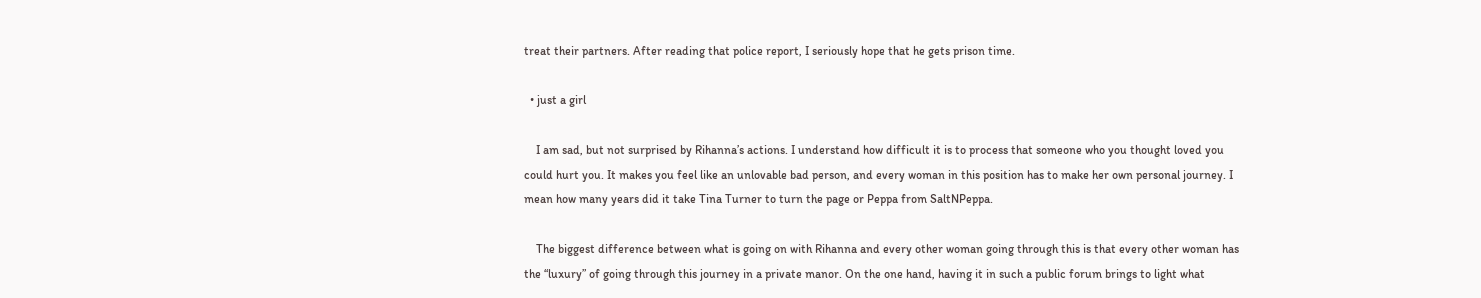treat their partners. After reading that police report, I seriously hope that he gets prison time.

  • just a girl

    I am sad, but not surprised by Rihanna’s actions. I understand how difficult it is to process that someone who you thought loved you could hurt you. It makes you feel like an unlovable bad person, and every woman in this position has to make her own personal journey. I mean how many years did it take Tina Turner to turn the page or Peppa from SaltNPeppa.

    The biggest difference between what is going on with Rihanna and every other woman going through this is that every other woman has the “luxury” of going through this journey in a private manor. On the one hand, having it in such a public forum brings to light what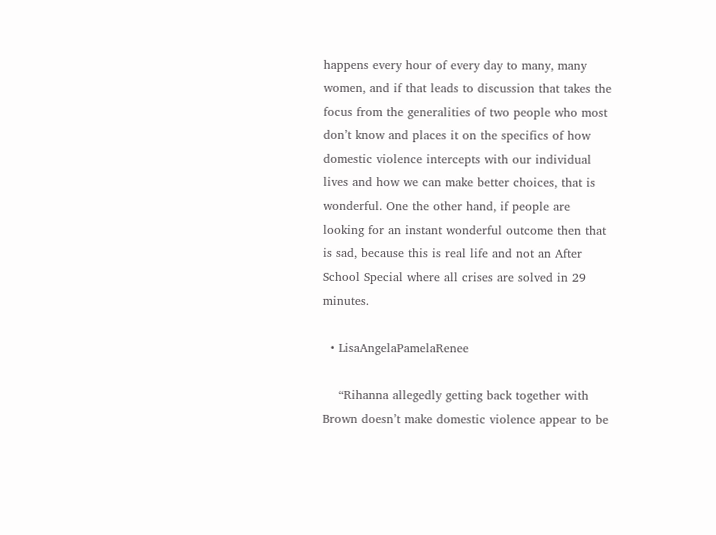happens every hour of every day to many, many women, and if that leads to discussion that takes the focus from the generalities of two people who most don’t know and places it on the specifics of how domestic violence intercepts with our individual lives and how we can make better choices, that is wonderful. One the other hand, if people are looking for an instant wonderful outcome then that is sad, because this is real life and not an After School Special where all crises are solved in 29 minutes.

  • LisaAngelaPamelaRenee

    “Rihanna allegedly getting back together with Brown doesn’t make domestic violence appear to be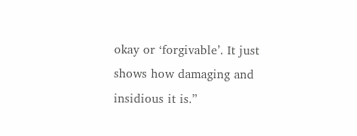okay or ‘forgivable’. It just shows how damaging and insidious it is.”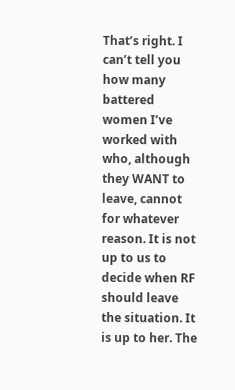That’s right. I can’t tell you how many battered women I’ve worked with who, although they WANT to leave, cannot for whatever reason. It is not up to us to decide when RF should leave the situation. It is up to her. The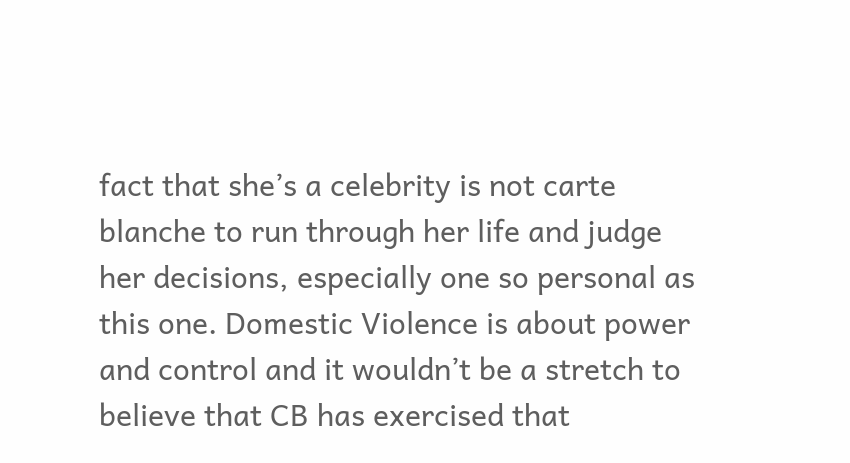fact that she’s a celebrity is not carte blanche to run through her life and judge her decisions, especially one so personal as this one. Domestic Violence is about power and control and it wouldn’t be a stretch to believe that CB has exercised that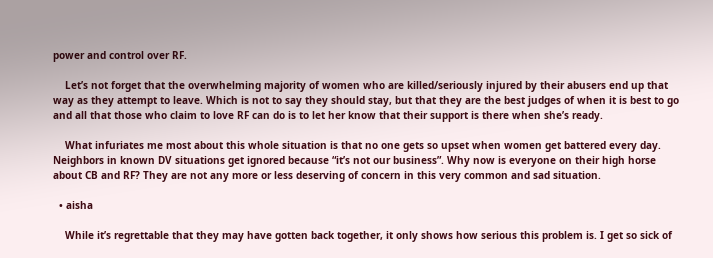power and control over RF.

    Let’s not forget that the overwhelming majority of women who are killed/seriously injured by their abusers end up that way as they attempt to leave. Which is not to say they should stay, but that they are the best judges of when it is best to go and all that those who claim to love RF can do is to let her know that their support is there when she’s ready.

    What infuriates me most about this whole situation is that no one gets so upset when women get battered every day. Neighbors in known DV situations get ignored because “it’s not our business”. Why now is everyone on their high horse about CB and RF? They are not any more or less deserving of concern in this very common and sad situation.

  • aisha

    While it’s regrettable that they may have gotten back together, it only shows how serious this problem is. I get so sick of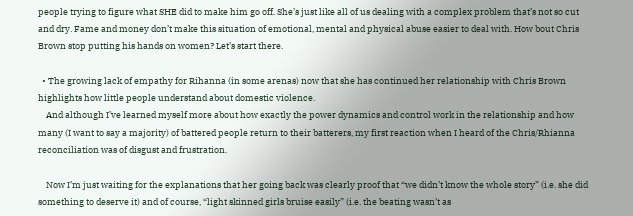people trying to figure what SHE did to make him go off. She’s just like all of us dealing with a complex problem that’s not so cut and dry. Fame and money don’t make this situation of emotional, mental and physical abuse easier to deal with. How bout Chris Brown stop putting his hands on women? Let’s start there.

  • The growing lack of empathy for Rihanna (in some arenas) now that she has continued her relationship with Chris Brown highlights how little people understand about domestic violence.
    And although I’ve learned myself more about how exactly the power dynamics and control work in the relationship and how many (I want to say a majority) of battered people return to their batterers, my first reaction when I heard of the Chris/Rhianna reconciliation was of disgust and frustration.

    Now I’m just waiting for the explanations that her going back was clearly proof that “we didn’t know the whole story” (i.e. she did something to deserve it) and of course, “light skinned girls bruise easily” (i.e. the beating wasn’t as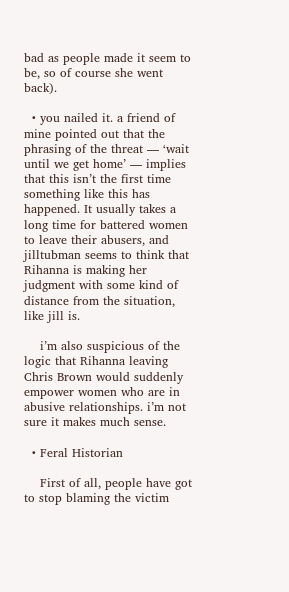bad as people made it seem to be, so of course she went back).

  • you nailed it. a friend of mine pointed out that the phrasing of the threat — ‘wait until we get home’ — implies that this isn’t the first time something like this has happened. It usually takes a long time for battered women to leave their abusers, and jilltubman seems to think that Rihanna is making her judgment with some kind of distance from the situation, like jill is.

    i’m also suspicious of the logic that Rihanna leaving Chris Brown would suddenly empower women who are in abusive relationships. i’m not sure it makes much sense.

  • Feral Historian

    First of all, people have got to stop blaming the victim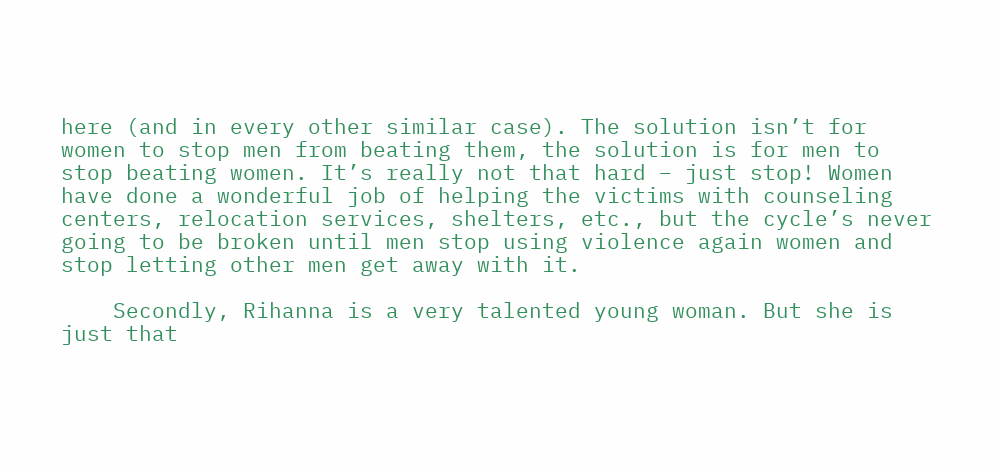here (and in every other similar case). The solution isn’t for women to stop men from beating them, the solution is for men to stop beating women. It’s really not that hard – just stop! Women have done a wonderful job of helping the victims with counseling centers, relocation services, shelters, etc., but the cycle’s never going to be broken until men stop using violence again women and stop letting other men get away with it.

    Secondly, Rihanna is a very talented young woman. But she is just that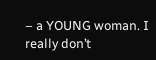– a YOUNG woman. I really don’t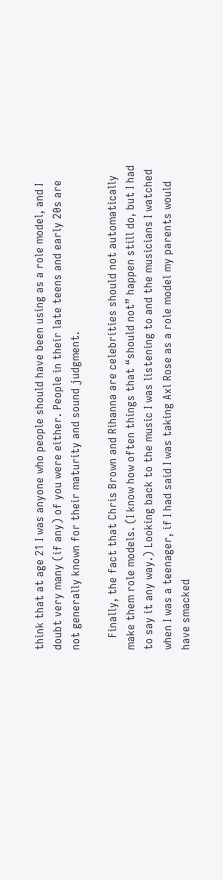think that at age 21 I was anyone who people should have been using as a role model, and I doubt very many (if any) of you were either. People in their late teens and early 20s are not generally known for their maturity and sound judgment.

    Finally, the fact that Chris Brown and Rihanna are celebrities should not automatically make them role models. (I know how often things that “should not” happen still do, but I had to say it any way.) Looking back to the music I was listening to and the musicians I watched when I was a teenager, if I had said I was taking Axl Rose as a role model my parents would have smacked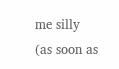me silly (as soon as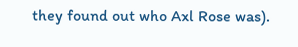they found out who Axl Rose was).